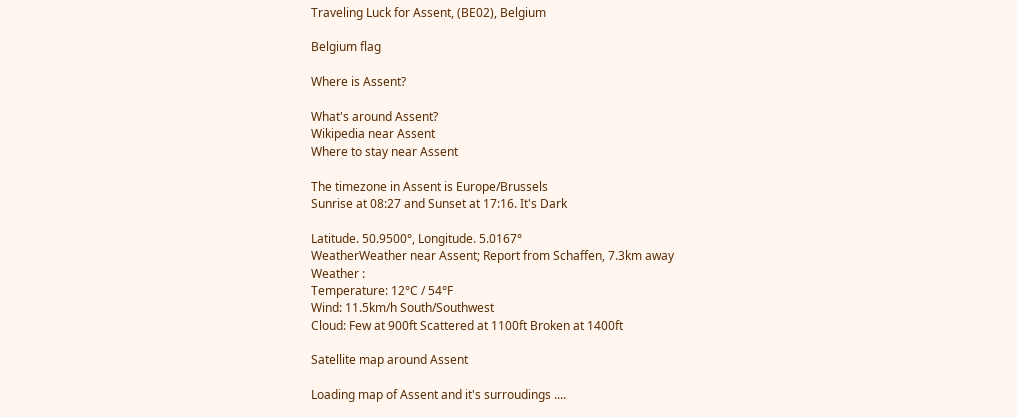Traveling Luck for Assent, (BE02), Belgium

Belgium flag

Where is Assent?

What's around Assent?
Wikipedia near Assent
Where to stay near Assent

The timezone in Assent is Europe/Brussels
Sunrise at 08:27 and Sunset at 17:16. It's Dark

Latitude. 50.9500°, Longitude. 5.0167°
WeatherWeather near Assent; Report from Schaffen, 7.3km away
Weather :
Temperature: 12°C / 54°F
Wind: 11.5km/h South/Southwest
Cloud: Few at 900ft Scattered at 1100ft Broken at 1400ft

Satellite map around Assent

Loading map of Assent and it's surroudings ....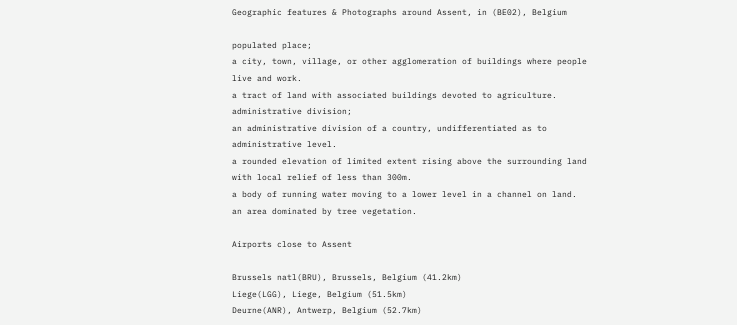Geographic features & Photographs around Assent, in (BE02), Belgium

populated place;
a city, town, village, or other agglomeration of buildings where people live and work.
a tract of land with associated buildings devoted to agriculture.
administrative division;
an administrative division of a country, undifferentiated as to administrative level.
a rounded elevation of limited extent rising above the surrounding land with local relief of less than 300m.
a body of running water moving to a lower level in a channel on land.
an area dominated by tree vegetation.

Airports close to Assent

Brussels natl(BRU), Brussels, Belgium (41.2km)
Liege(LGG), Liege, Belgium (51.5km)
Deurne(ANR), Antwerp, Belgium (52.7km)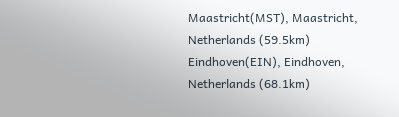Maastricht(MST), Maastricht, Netherlands (59.5km)
Eindhoven(EIN), Eindhoven, Netherlands (68.1km)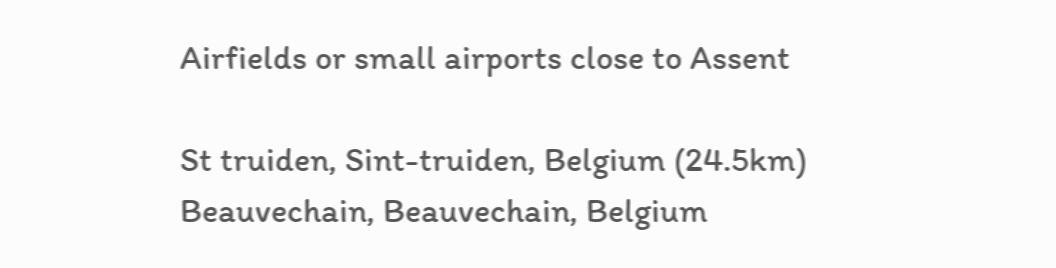Airfields or small airports close to Assent

St truiden, Sint-truiden, Belgium (24.5km)
Beauvechain, Beauvechain, Belgium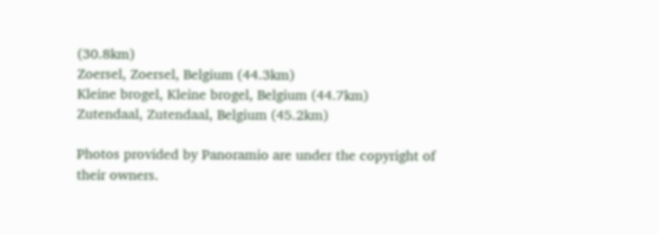(30.8km)
Zoersel, Zoersel, Belgium (44.3km)
Kleine brogel, Kleine brogel, Belgium (44.7km)
Zutendaal, Zutendaal, Belgium (45.2km)

Photos provided by Panoramio are under the copyright of their owners.